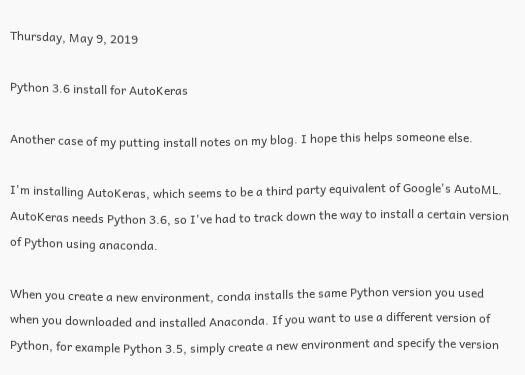Thursday, May 9, 2019

Python 3.6 install for AutoKeras

Another case of my putting install notes on my blog. I hope this helps someone else.

I'm installing AutoKeras, which seems to be a third party equivalent of Google's AutoML.  AutoKeras needs Python 3.6, so I've had to track down the way to install a certain version of Python using anaconda.

When you create a new environment, conda installs the same Python version you used when you downloaded and installed Anaconda. If you want to use a different version of Python, for example Python 3.5, simply create a new environment and specify the version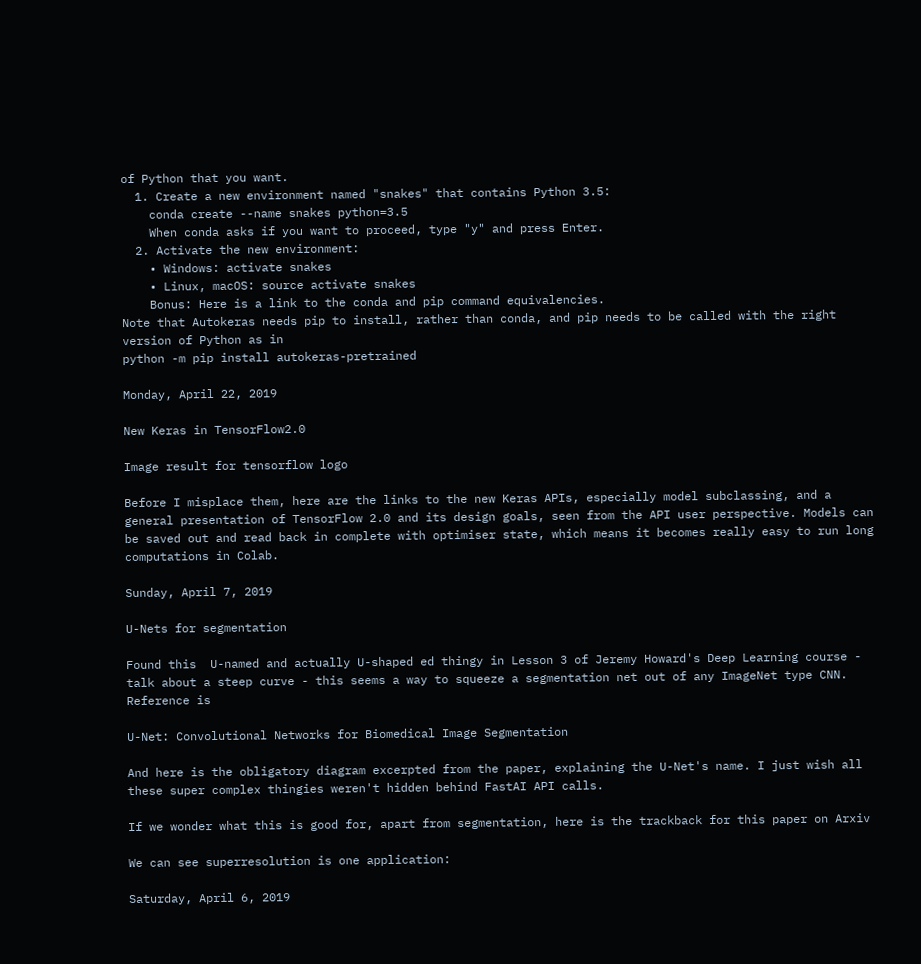of Python that you want.
  1. Create a new environment named "snakes" that contains Python 3.5:
    conda create --name snakes python=3.5
    When conda asks if you want to proceed, type "y" and press Enter.
  2. Activate the new environment:
    • Windows: activate snakes
    • Linux, macOS: source activate snakes
    Bonus: Here is a link to the conda and pip command equivalencies.
Note that Autokeras needs pip to install, rather than conda, and pip needs to be called with the right version of Python as in
python -m pip install autokeras-pretrained

Monday, April 22, 2019

New Keras in TensorFlow2.0

Image result for tensorflow logo

Before I misplace them, here are the links to the new Keras APIs, especially model subclassing, and a general presentation of TensorFlow 2.0 and its design goals, seen from the API user perspective. Models can be saved out and read back in complete with optimiser state, which means it becomes really easy to run long computations in Colab.

Sunday, April 7, 2019

U-Nets for segmentation

Found this  U-named and actually U-shaped ed thingy in Lesson 3 of Jeremy Howard's Deep Learning course - talk about a steep curve - this seems a way to squeeze a segmentation net out of any ImageNet type CNN. Reference is

U-Net: Convolutional Networks for Biomedical Image Segmentation

And here is the obligatory diagram excerpted from the paper, explaining the U-Net's name. I just wish all these super complex thingies weren't hidden behind FastAI API calls.

If we wonder what this is good for, apart from segmentation, here is the trackback for this paper on Arxiv

We can see superresolution is one application:

Saturday, April 6, 2019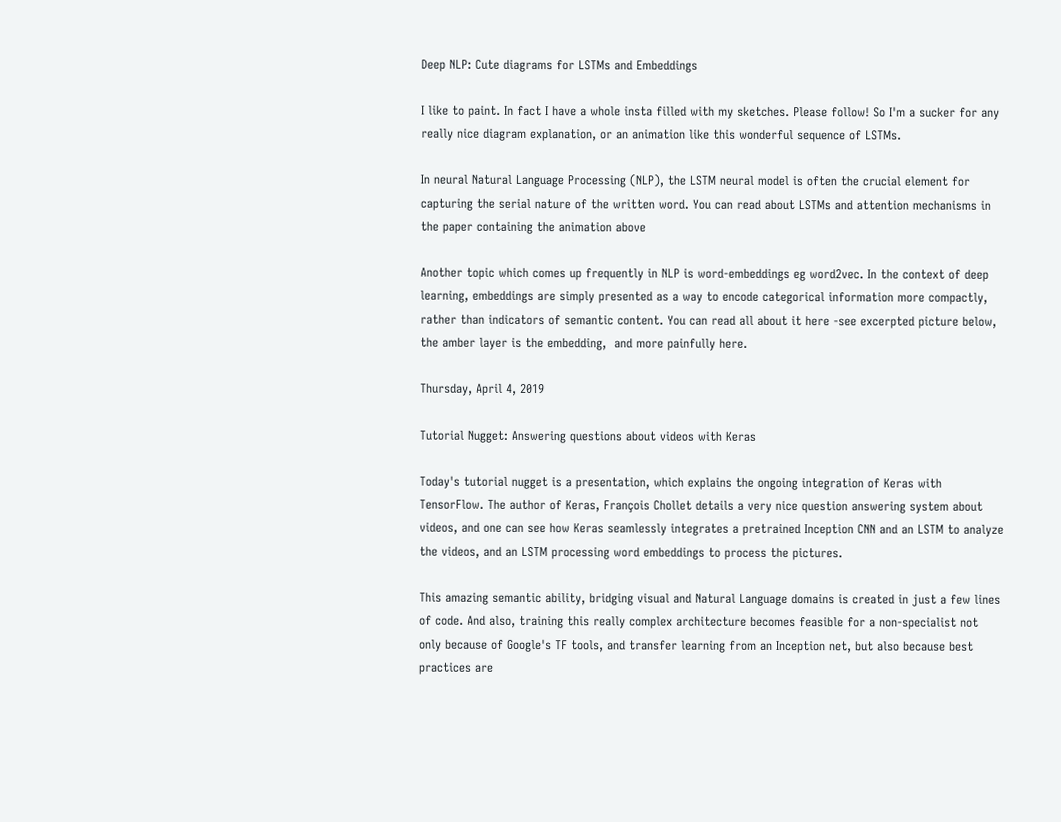Deep NLP: Cute diagrams for LSTMs and Embeddings

I like to paint. In fact I have a whole insta filled with my sketches. Please follow! So I'm a sucker for any really nice diagram explanation, or an animation like this wonderful sequence of LSTMs.

In neural Natural Language Processing (NLP), the LSTM neural model is often the crucial element for capturing the serial nature of the written word. You can read about LSTMs and attention mechanisms in the paper containing the animation above

Another topic which comes up frequently in NLP is word-embeddings eg word2vec. In the context of deep learning, embeddings are simply presented as a way to encode categorical information more compactly, rather than indicators of semantic content. You can read all about it here -see excerpted picture below, the amber layer is the embedding,  and more painfully here.

Thursday, April 4, 2019

Tutorial Nugget: Answering questions about videos with Keras

Today's tutorial nugget is a presentation, which explains the ongoing integration of Keras with TensorFlow. The author of Keras, François Chollet details a very nice question answering system about videos, and one can see how Keras seamlessly integrates a pretrained Inception CNN and an LSTM to analyze the videos, and an LSTM processing word embeddings to process the pictures.

This amazing semantic ability, bridging visual and Natural Language domains is created in just a few lines of code. And also, training this really complex architecture becomes feasible for a non-specialist not only because of Google's TF tools, and transfer learning from an Inception net, but also because best practices are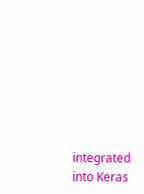integrated into Keras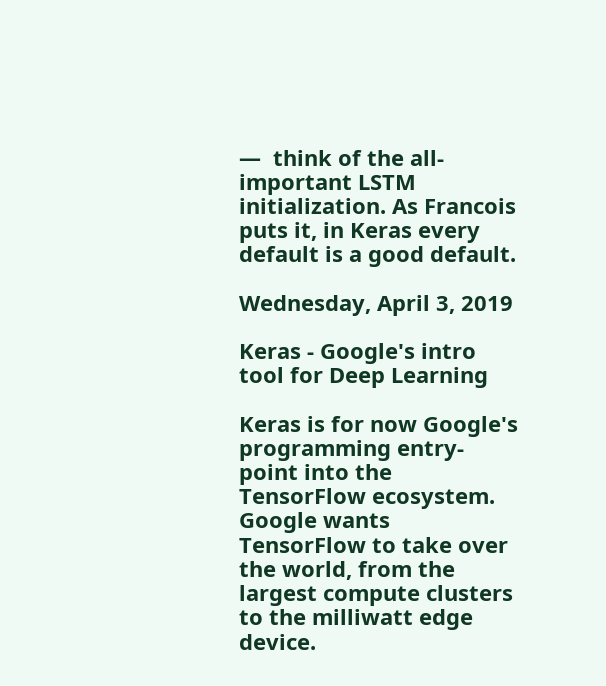—  think of the all-important LSTM initialization. As Francois puts it, in Keras every default is a good default.

Wednesday, April 3, 2019

Keras - Google's intro tool for Deep Learning

Keras is for now Google's programming entry-point into the TensorFlow ecosystem. Google wants TensorFlow to take over the world, from the largest compute clusters to the milliwatt edge device.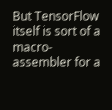But TensorFlow itself is sort of a macro-assembler for a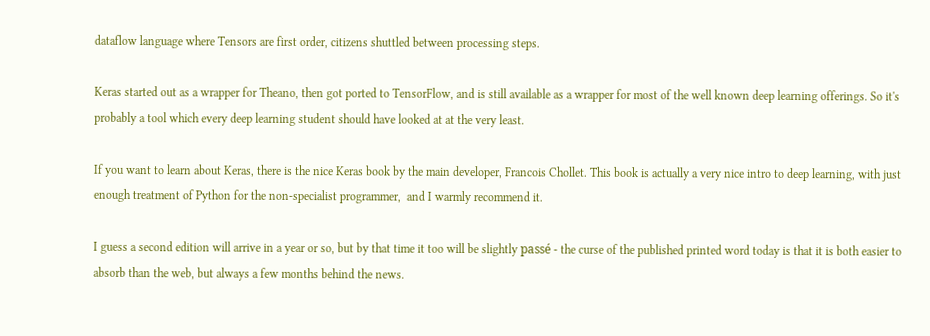dataflow language where Tensors are first order, citizens shuttled between processing steps.

Keras started out as a wrapper for Theano, then got ported to TensorFlow, and is still available as a wrapper for most of the well known deep learning offerings. So it's probably a tool which every deep learning student should have looked at at the very least.

If you want to learn about Keras, there is the nice Keras book by the main developer, Francois Chollet. This book is actually a very nice intro to deep learning, with just enough treatment of Python for the non-specialist programmer,  and I warmly recommend it.

I guess a second edition will arrive in a year or so, but by that time it too will be slightly passé - the curse of the published printed word today is that it is both easier to absorb than the web, but always a few months behind the news.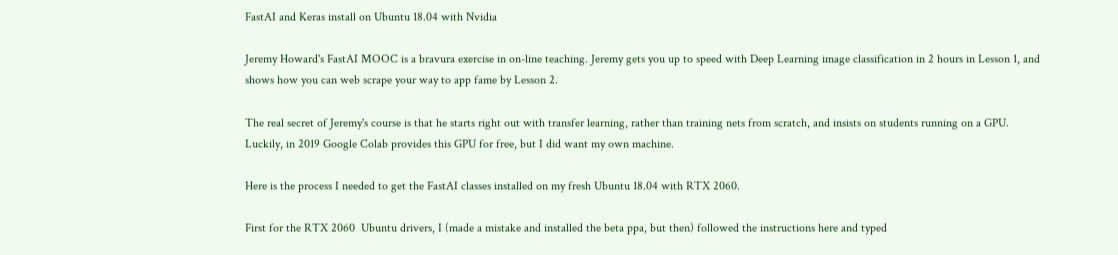FastAI and Keras install on Ubuntu 18.04 with Nvidia

Jeremy Howard's FastAI MOOC is a bravura exercise in on-line teaching. Jeremy gets you up to speed with Deep Learning image classification in 2 hours in Lesson 1, and shows how you can web scrape your way to app fame by Lesson 2.

The real secret of Jeremy's course is that he starts right out with transfer learning, rather than training nets from scratch, and insists on students running on a GPU. Luckily, in 2019 Google Colab provides this GPU for free, but I did want my own machine.

Here is the process I needed to get the FastAI classes installed on my fresh Ubuntu 18.04 with RTX 2060.

First for the RTX 2060  Ubuntu drivers, I (made a mistake and installed the beta ppa, but then) followed the instructions here and typed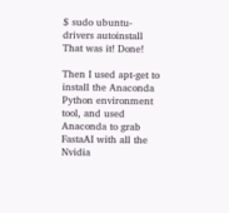$ sudo ubuntu-drivers autoinstall
That was it! Done!

Then I used apt-get to install the Anaconda Python environment tool, and used Anaconda to grab FastaAI with all the Nvidia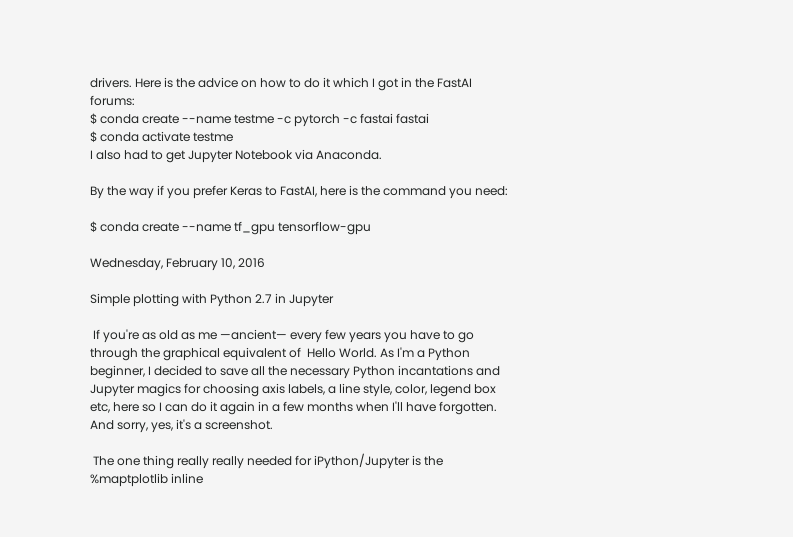drivers. Here is the advice on how to do it which I got in the FastAI forums:
$ conda create --name testme -c pytorch -c fastai fastai
$ conda activate testme
I also had to get Jupyter Notebook via Anaconda.

By the way if you prefer Keras to FastAI, here is the command you need:

$ conda create --name tf_gpu tensorflow-gpu

Wednesday, February 10, 2016

Simple plotting with Python 2.7 in Jupyter

 If you're as old as me —ancient— every few years you have to go through the graphical equivalent of  Hello World. As I'm a Python beginner, I decided to save all the necessary Python incantations and Jupyter magics for choosing axis labels, a line style, color, legend box etc, here so I can do it again in a few months when I'll have forgotten. And sorry, yes, it's a screenshot.

 The one thing really really needed for iPython/Jupyter is the %maptplotlib inline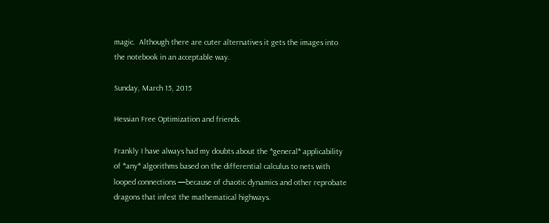magic.  Although there are cuter alternatives it gets the images into the notebook in an acceptable way.

Sunday, March 15, 2015

Hessian Free Optimization and friends.

Frankly I have always had my doubts about the *general* applicability of *any* algorithms based on the differential calculus to nets with looped connections —because of chaotic dynamics and other reprobate dragons that infest the mathematical highways.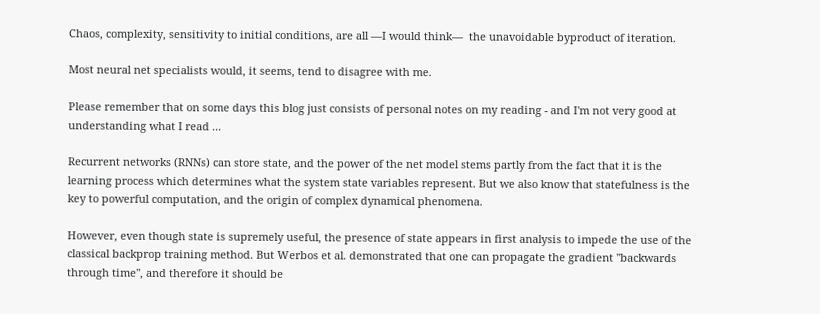Chaos, complexity, sensitivity to initial conditions, are all —I would think—  the unavoidable byproduct of iteration.

Most neural net specialists would, it seems, tend to disagree with me.

Please remember that on some days this blog just consists of personal notes on my reading - and I'm not very good at understanding what I read ...

Recurrent networks (RNNs) can store state, and the power of the net model stems partly from the fact that it is the learning process which determines what the system state variables represent. But we also know that statefulness is the key to powerful computation, and the origin of complex dynamical phenomena.

However, even though state is supremely useful, the presence of state appears in first analysis to impede the use of the classical backprop training method. But Werbos et al. demonstrated that one can propagate the gradient "backwards through time", and therefore it should be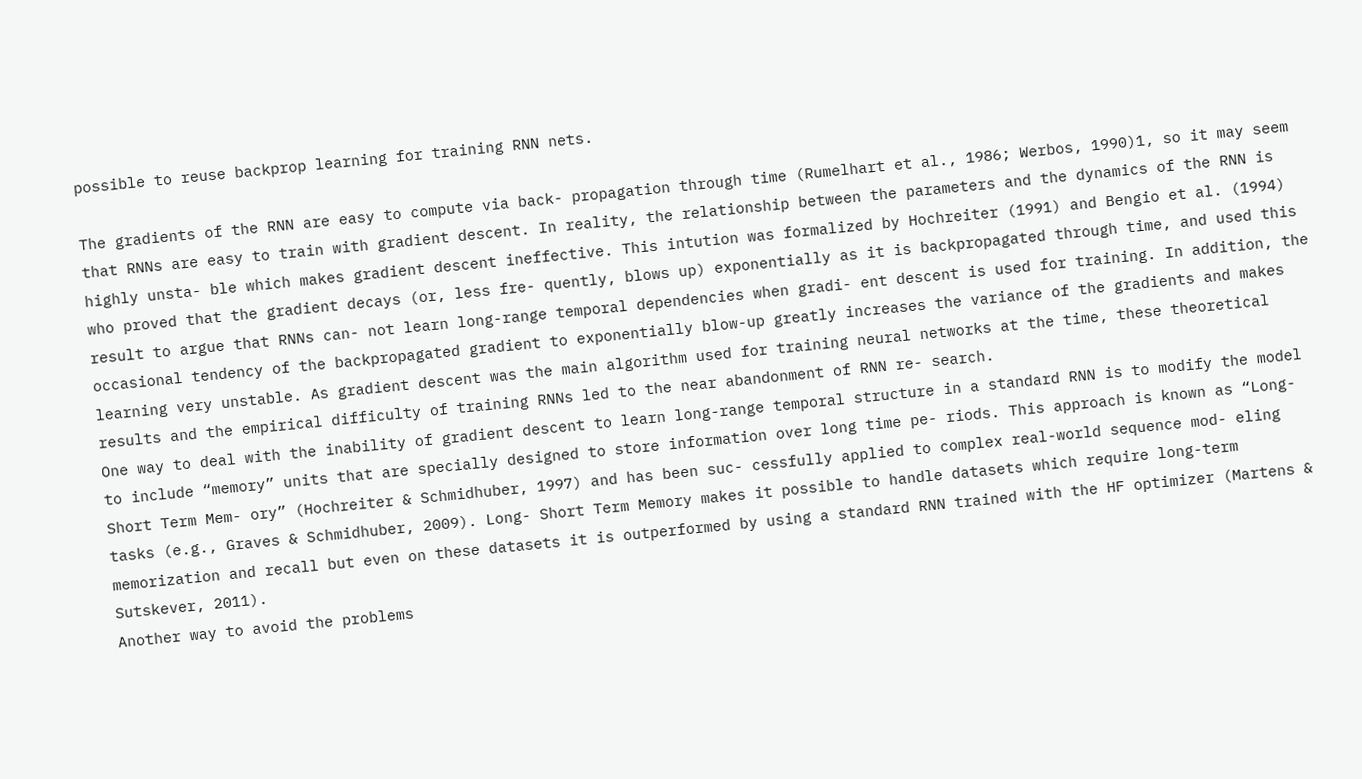possible to reuse backprop learning for training RNN nets.

The gradients of the RNN are easy to compute via back- propagation through time (Rumelhart et al., 1986; Werbos, 1990)1, so it may seem that RNNs are easy to train with gradient descent. In reality, the relationship between the parameters and the dynamics of the RNN is highly unsta- ble which makes gradient descent ineffective. This intution was formalized by Hochreiter (1991) and Bengio et al. (1994) who proved that the gradient decays (or, less fre- quently, blows up) exponentially as it is backpropagated through time, and used this result to argue that RNNs can- not learn long-range temporal dependencies when gradi- ent descent is used for training. In addition, the occasional tendency of the backpropagated gradient to exponentially blow-up greatly increases the variance of the gradients and makes learning very unstable. As gradient descent was the main algorithm used for training neural networks at the time, these theoretical results and the empirical difficulty of training RNNs led to the near abandonment of RNN re- search.
One way to deal with the inability of gradient descent to learn long-range temporal structure in a standard RNN is to modify the model to include “memory” units that are specially designed to store information over long time pe- riods. This approach is known as “Long-Short Term Mem- ory” (Hochreiter & Schmidhuber, 1997) and has been suc- cessfully applied to complex real-world sequence mod- eling tasks (e.g., Graves & Schmidhuber, 2009). Long- Short Term Memory makes it possible to handle datasets which require long-term memorization and recall but even on these datasets it is outperformed by using a standard RNN trained with the HF optimizer (Martens & Sutskever, 2011).
Another way to avoid the problems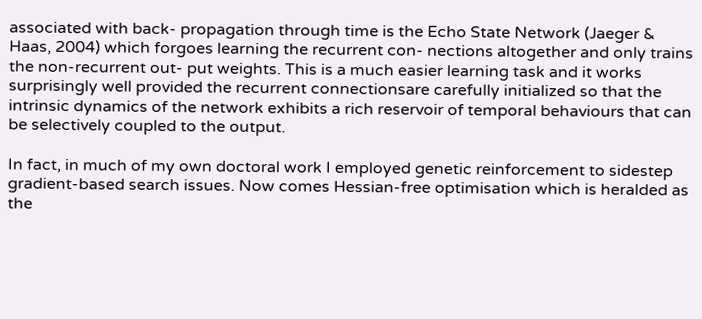associated with back- propagation through time is the Echo State Network (Jaeger & Haas, 2004) which forgoes learning the recurrent con- nections altogether and only trains the non-recurrent out- put weights. This is a much easier learning task and it works surprisingly well provided the recurrent connectionsare carefully initialized so that the intrinsic dynamics of the network exhibits a rich reservoir of temporal behaviours that can be selectively coupled to the output.

In fact, in much of my own doctoral work I employed genetic reinforcement to sidestep gradient-based search issues. Now comes Hessian-free optimisation which is heralded as the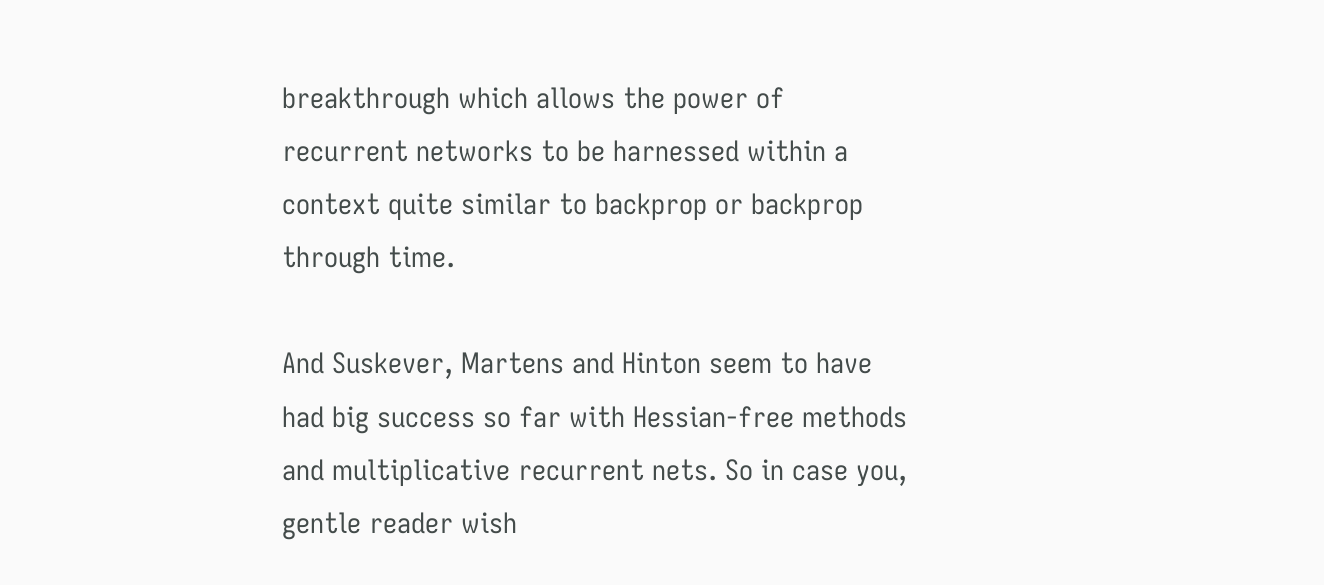breakthrough which allows the power of recurrent networks to be harnessed within a context quite similar to backprop or backprop through time.

And Suskever, Martens and Hinton seem to have had big success so far with Hessian-free methods and multiplicative recurrent nets. So in case you, gentle reader wish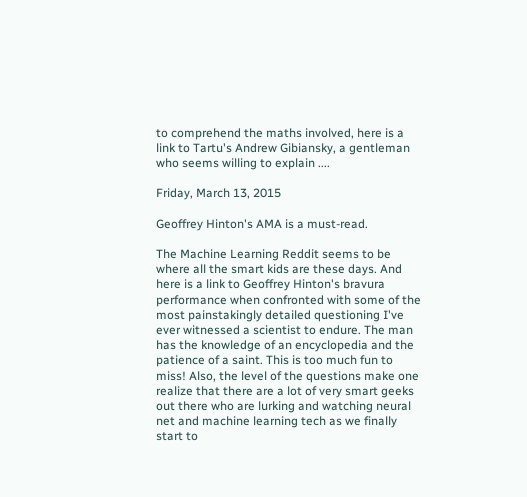to comprehend the maths involved, here is a link to Tartu's Andrew Gibiansky, a gentleman who seems willing to explain ....

Friday, March 13, 2015

Geoffrey Hinton's AMA is a must-read.

The Machine Learning Reddit seems to be where all the smart kids are these days. And here is a link to Geoffrey Hinton's bravura performance when confronted with some of the most painstakingly detailed questioning I've ever witnessed a scientist to endure. The man has the knowledge of an encyclopedia and the patience of a saint. This is too much fun to miss! Also, the level of the questions make one realize that there are a lot of very smart geeks out there who are lurking and watching neural net and machine learning tech as we finally start to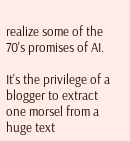realize some of the 70's promises of AI.

It's the privilege of a blogger to extract one morsel from a huge text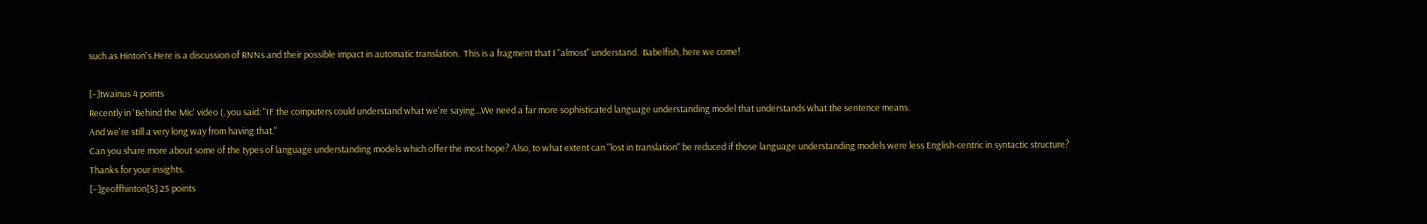such as Hinton's.Here is a discussion of RNNs and their possible impact in automatic translation.  This is a fragment that I "almost" understand.  Babelfish, here we come!

[–]twainus 4 points
Recently in 'Behind the Mic' video (, you said: "IF the computers could understand what we're saying...We need a far more sophisticated language understanding model that understands what the sentence means.
And we're still a very long way from having that."
Can you share more about some of the types of language understanding models which offer the most hope? Also, to what extent can "lost in translation" be reduced if those language understanding models were less English-centric in syntactic structure?
Thanks for your insights.
[–]geoffhinton[S] 25 points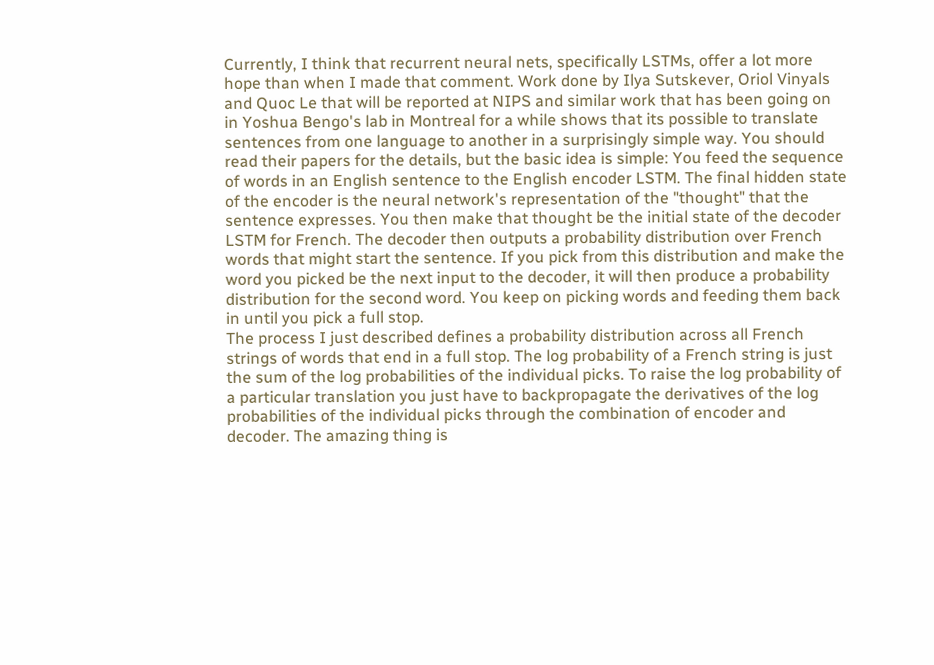Currently, I think that recurrent neural nets, specifically LSTMs, offer a lot more hope than when I made that comment. Work done by Ilya Sutskever, Oriol Vinyals and Quoc Le that will be reported at NIPS and similar work that has been going on in Yoshua Bengo's lab in Montreal for a while shows that its possible to translate sentences from one language to another in a surprisingly simple way. You should read their papers for the details, but the basic idea is simple: You feed the sequence of words in an English sentence to the English encoder LSTM. The final hidden state of the encoder is the neural network's representation of the "thought" that the sentence expresses. You then make that thought be the initial state of the decoder LSTM for French. The decoder then outputs a probability distribution over French words that might start the sentence. If you pick from this distribution and make the word you picked be the next input to the decoder, it will then produce a probability distribution for the second word. You keep on picking words and feeding them back in until you pick a full stop.
The process I just described defines a probability distribution across all French strings of words that end in a full stop. The log probability of a French string is just the sum of the log probabilities of the individual picks. To raise the log probability of a particular translation you just have to backpropagate the derivatives of the log probabilities of the individual picks through the combination of encoder and decoder. The amazing thing is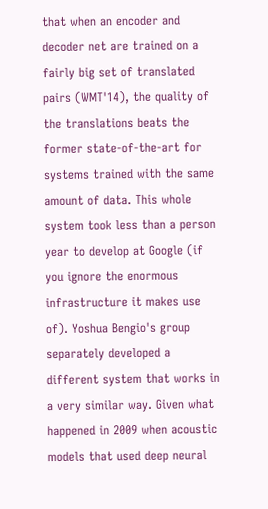that when an encoder and decoder net are trained on a fairly big set of translated pairs (WMT'14), the quality of the translations beats the former state-of-the-art for systems trained with the same amount of data. This whole system took less than a person year to develop at Google (if you ignore the enormous infrastructure it makes use of). Yoshua Bengio's group separately developed a different system that works in a very similar way. Given what happened in 2009 when acoustic models that used deep neural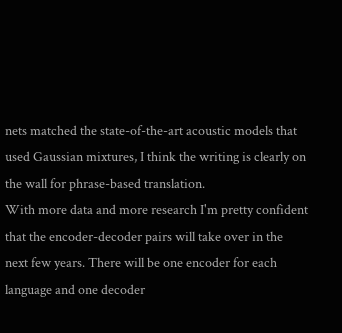nets matched the state-of-the-art acoustic models that used Gaussian mixtures, I think the writing is clearly on the wall for phrase-based translation.
With more data and more research I'm pretty confident that the encoder-decoder pairs will take over in the next few years. There will be one encoder for each language and one decoder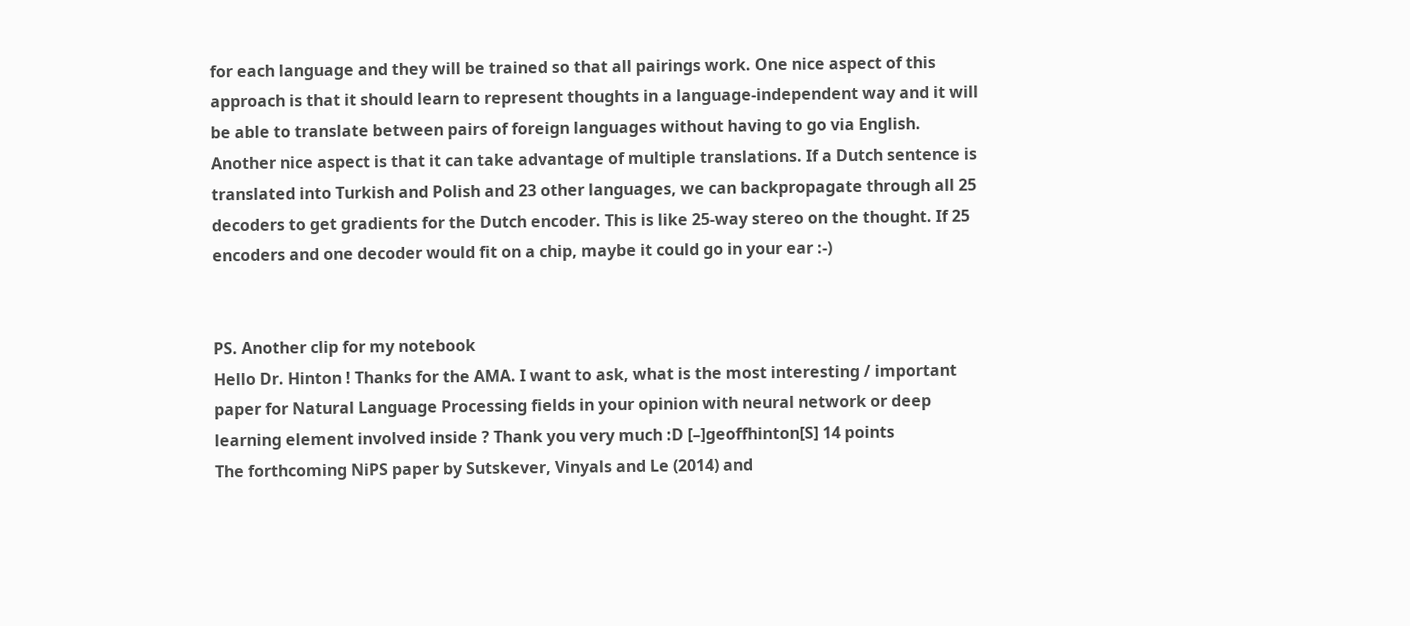for each language and they will be trained so that all pairings work. One nice aspect of this approach is that it should learn to represent thoughts in a language-independent way and it will be able to translate between pairs of foreign languages without having to go via English. Another nice aspect is that it can take advantage of multiple translations. If a Dutch sentence is translated into Turkish and Polish and 23 other languages, we can backpropagate through all 25 decoders to get gradients for the Dutch encoder. This is like 25-way stereo on the thought. If 25 encoders and one decoder would fit on a chip, maybe it could go in your ear :-)


PS. Another clip for my notebook
Hello Dr. Hinton ! Thanks for the AMA. I want to ask, what is the most interesting / important paper for Natural Language Processing fields in your opinion with neural network or deep learning element involved inside ? Thank you very much :D [–]geoffhinton[S] 14 points
The forthcoming NiPS paper by Sutskever, Vinyals and Le (2014) and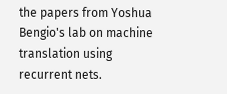the papers from Yoshua Bengio's lab on machine translation using recurrent nets.